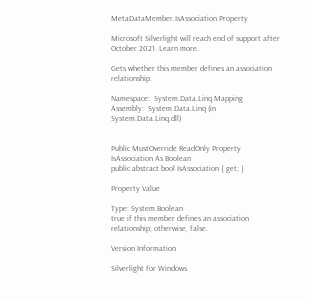MetaDataMember.IsAssociation Property

Microsoft Silverlight will reach end of support after October 2021. Learn more.

Gets whether this member defines an association relationship.

Namespace:  System.Data.Linq.Mapping
Assembly:  System.Data.Linq (in System.Data.Linq.dll)


Public MustOverride ReadOnly Property IsAssociation As Boolean
public abstract bool IsAssociation { get; }

Property Value

Type: System.Boolean
true if this member defines an association relationship; otherwise, false.

Version Information

Silverlight for Windows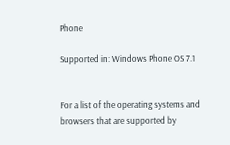Phone

Supported in: Windows Phone OS 7.1


For a list of the operating systems and browsers that are supported by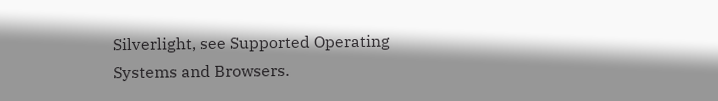Silverlight, see Supported Operating Systems and Browsers.